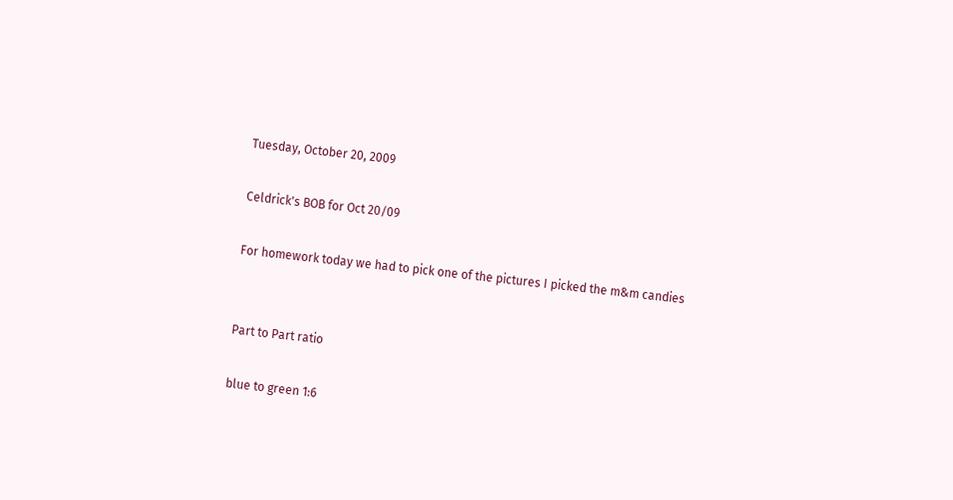Tuesday, October 20, 2009

Celdrick's BOB for Oct 20/09

For homework today we had to pick one of the pictures I picked the m&m candies


Part to Part ratio

blue to green 1:6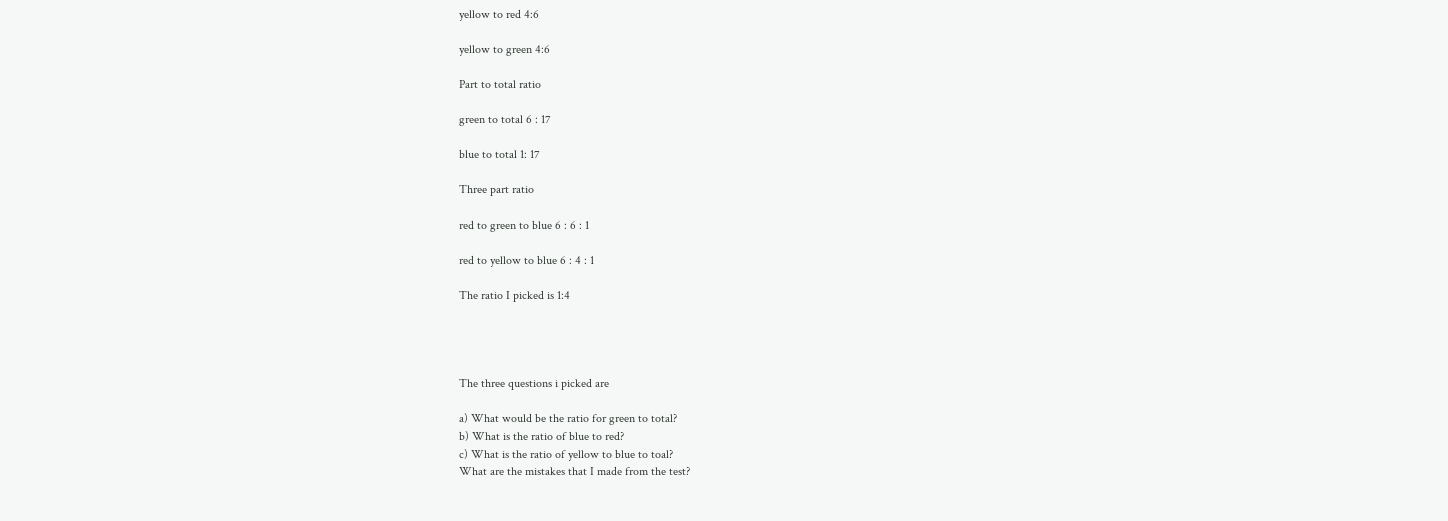yellow to red 4:6

yellow to green 4:6

Part to total ratio

green to total 6 : 17

blue to total 1: 17

Three part ratio

red to green to blue 6 : 6 : 1

red to yellow to blue 6 : 4 : 1

The ratio I picked is 1:4




The three questions i picked are

a) What would be the ratio for green to total?
b) What is the ratio of blue to red?
c) What is the ratio of yellow to blue to toal?
What are the mistakes that I made from the test?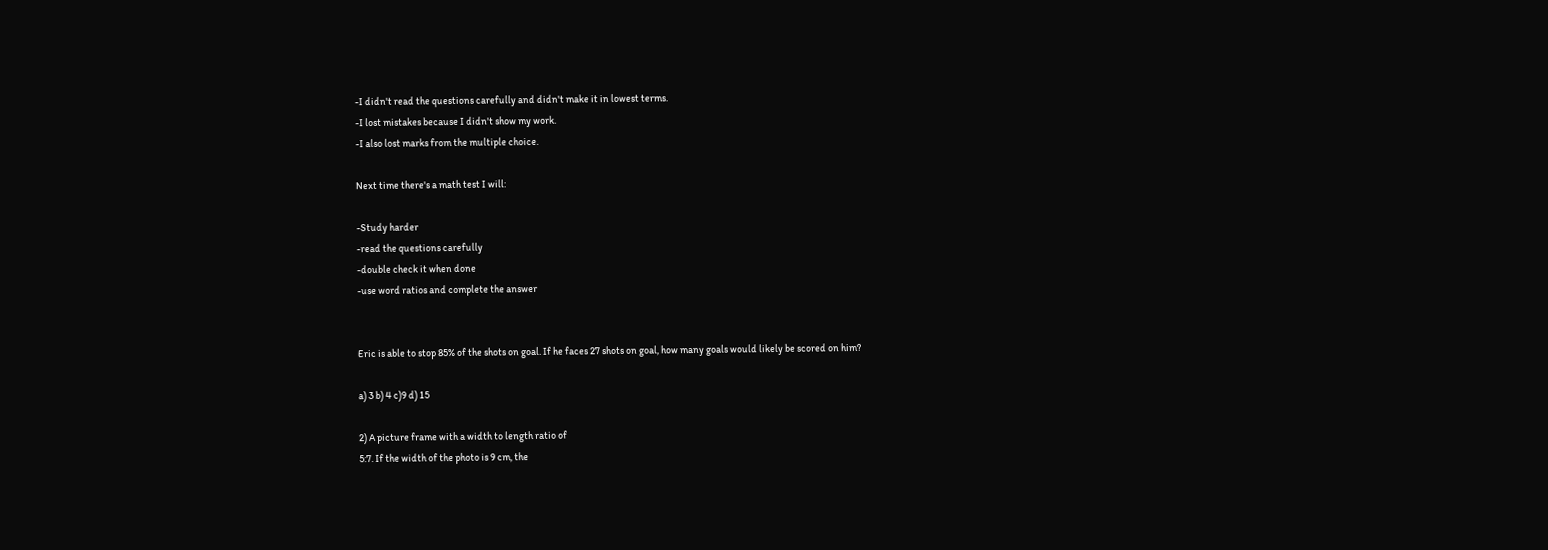-I didn't read the questions carefully and didn't make it in lowest terms.
-I lost mistakes because I didn't show my work.
-I also lost marks from the multiple choice.

Next time there's a math test I will:

-Study harder
-read the questions carefully
-double check it when done
-use word ratios and complete the answer


Eric is able to stop 85% of the shots on goal. If he faces 27 shots on goal, how many goals would likely be scored on him?

a) 3 b) 4 c)9 d) 15

2) A picture frame with a width to length ratio of
5:7. If the width of the photo is 9 cm, the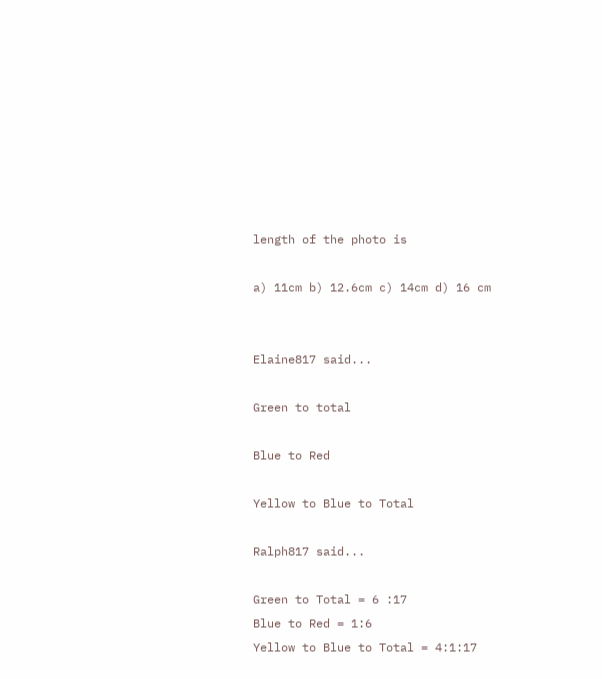length of the photo is

a) 11cm b) 12.6cm c) 14cm d) 16 cm


Elaine817 said...

Green to total

Blue to Red

Yellow to Blue to Total

Ralph817 said...

Green to Total = 6 :17
Blue to Red = 1:6
Yellow to Blue to Total = 4:1:17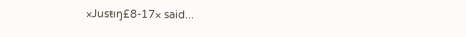×Jusŧıŋ£8-17× said...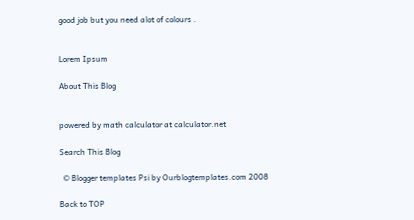good job but you need alot of colours .


Lorem Ipsum

About This Blog


powered by math calculator at calculator.net

Search This Blog

  © Blogger templates Psi by Ourblogtemplates.com 2008

Back to TOP